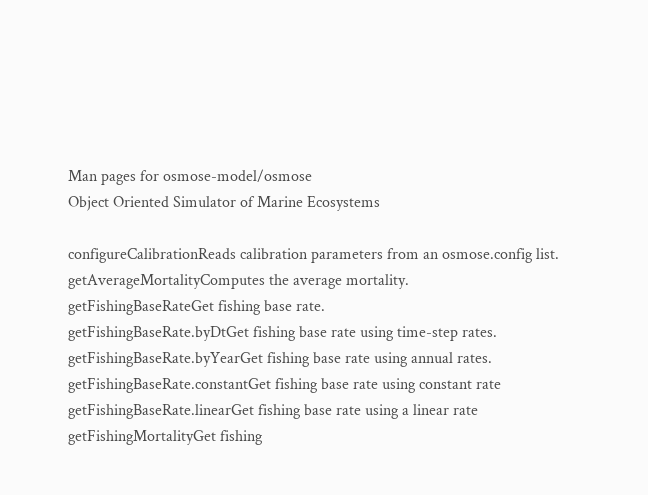Man pages for osmose-model/osmose
Object Oriented Simulator of Marine Ecosystems

configureCalibrationReads calibration parameters from an osmose.config list.
getAverageMortalityComputes the average mortality.
getFishingBaseRateGet fishing base rate.
getFishingBaseRate.byDtGet fishing base rate using time-step rates.
getFishingBaseRate.byYearGet fishing base rate using annual rates.
getFishingBaseRate.constantGet fishing base rate using constant rate
getFishingBaseRate.linearGet fishing base rate using a linear rate
getFishingMortalityGet fishing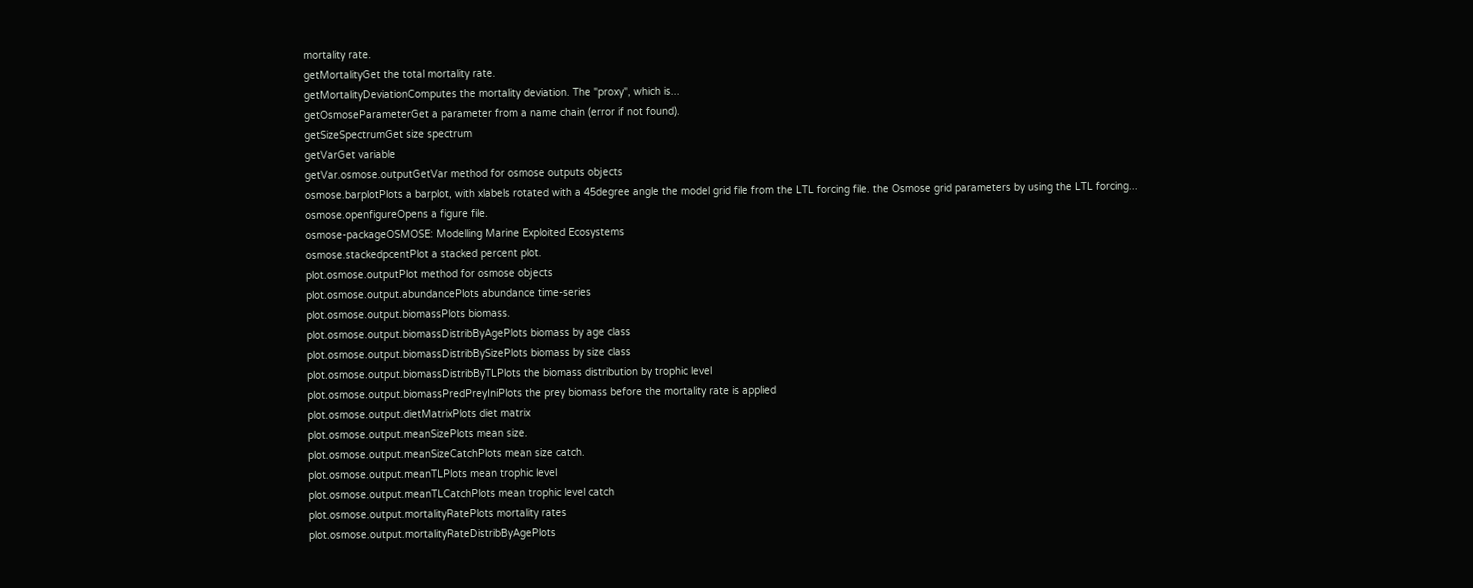mortality rate.
getMortalityGet the total mortality rate.
getMortalityDeviationComputes the mortality deviation. The "proxy", which is...
getOsmoseParameterGet a parameter from a name chain (error if not found).
getSizeSpectrumGet size spectrum
getVarGet variable
getVar.osmose.outputGetVar method for osmose outputs objects
osmose.barplotPlots a barplot, with xlabels rotated with a 45degree angle the model grid file from the LTL forcing file. the Osmose grid parameters by using the LTL forcing...
osmose.openfigureOpens a figure file.
osmose-packageOSMOSE: Modelling Marine Exploited Ecosystems
osmose.stackedpcentPlot a stacked percent plot.
plot.osmose.outputPlot method for osmose objects
plot.osmose.output.abundancePlots abundance time-series
plot.osmose.output.biomassPlots biomass.
plot.osmose.output.biomassDistribByAgePlots biomass by age class
plot.osmose.output.biomassDistribBySizePlots biomass by size class
plot.osmose.output.biomassDistribByTLPlots the biomass distribution by trophic level
plot.osmose.output.biomassPredPreyIniPlots the prey biomass before the mortality rate is applied
plot.osmose.output.dietMatrixPlots diet matrix
plot.osmose.output.meanSizePlots mean size.
plot.osmose.output.meanSizeCatchPlots mean size catch.
plot.osmose.output.meanTLPlots mean trophic level
plot.osmose.output.meanTLCatchPlots mean trophic level catch
plot.osmose.output.mortalityRatePlots mortality rates
plot.osmose.output.mortalityRateDistribByAgePlots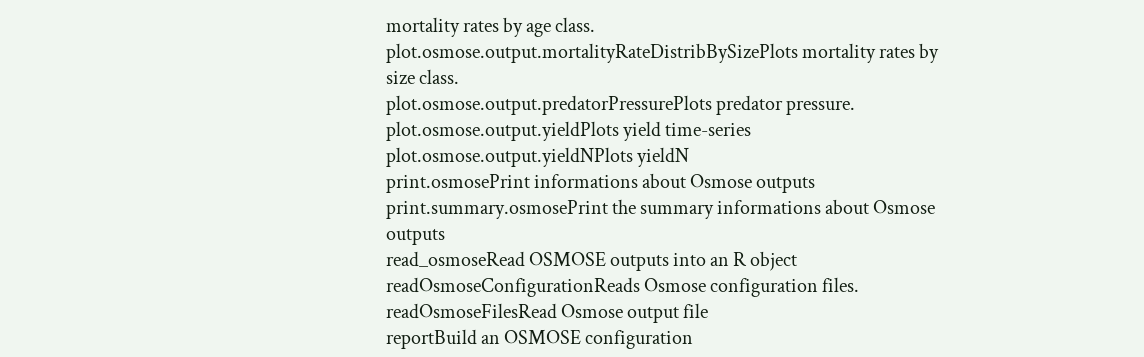mortality rates by age class.
plot.osmose.output.mortalityRateDistribBySizePlots mortality rates by size class.
plot.osmose.output.predatorPressurePlots predator pressure.
plot.osmose.output.yieldPlots yield time-series
plot.osmose.output.yieldNPlots yieldN
print.osmosePrint informations about Osmose outputs
print.summary.osmosePrint the summary informations about Osmose outputs
read_osmoseRead OSMOSE outputs into an R object
readOsmoseConfigurationReads Osmose configuration files.
readOsmoseFilesRead Osmose output file
reportBuild an OSMOSE configuration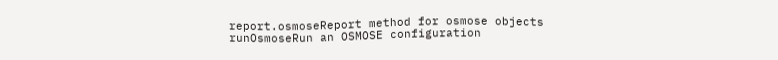report.osmoseReport method for osmose objects
runOsmoseRun an OSMOSE configuration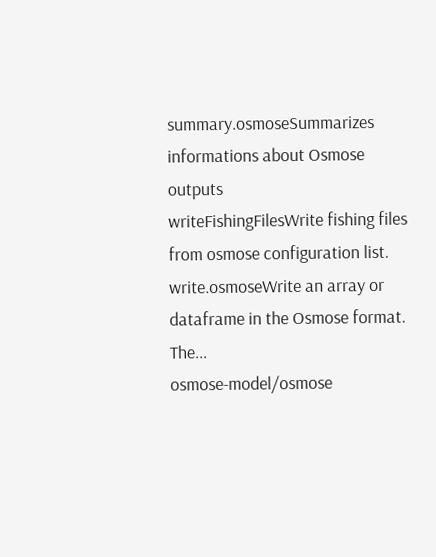summary.osmoseSummarizes informations about Osmose outputs
writeFishingFilesWrite fishing files from osmose configuration list.
write.osmoseWrite an array or dataframe in the Osmose format. The...
osmose-model/osmose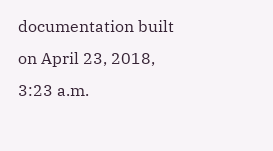documentation built on April 23, 2018, 3:23 a.m.